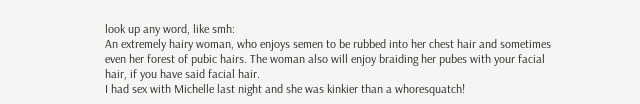look up any word, like smh:
An extremely hairy woman, who enjoys semen to be rubbed into her chest hair and sometimes even her forest of pubic hairs. The woman also will enjoy braiding her pubes with your facial hair, if you have said facial hair.
I had sex with Michelle last night and she was kinkier than a whoresquatch!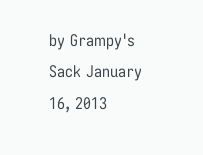by Grampy's Sack January 16, 2013